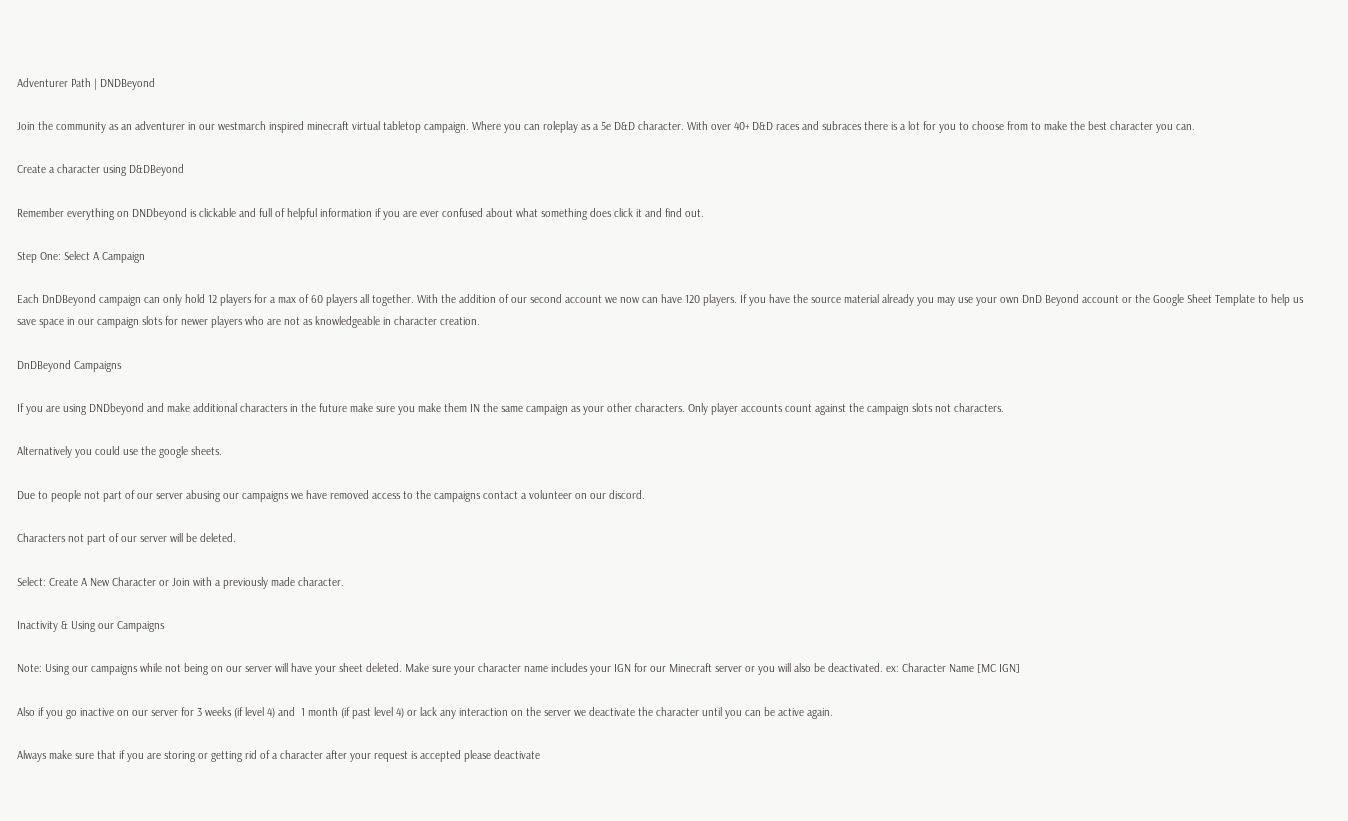Adventurer Path | DNDBeyond

Join the community as an adventurer in our westmarch inspired minecraft virtual tabletop campaign. Where you can roleplay as a 5e D&D character. With over 40+ D&D races and subraces there is a lot for you to choose from to make the best character you can.

Create a character using D&DBeyond

Remember everything on DNDbeyond is clickable and full of helpful information if you are ever confused about what something does click it and find out.

Step One: Select A Campaign

Each DnDBeyond campaign can only hold 12 players for a max of 60 players all together. With the addition of our second account we now can have 120 players. If you have the source material already you may use your own DnD Beyond account or the Google Sheet Template to help us save space in our campaign slots for newer players who are not as knowledgeable in character creation.

DnDBeyond Campaigns

If you are using DNDbeyond and make additional characters in the future make sure you make them IN the same campaign as your other characters. Only player accounts count against the campaign slots not characters.

Alternatively you could use the google sheets.

Due to people not part of our server abusing our campaigns we have removed access to the campaigns contact a volunteer on our discord.

Characters not part of our server will be deleted.

Select: Create A New Character or Join with a previously made character.

Inactivity & Using our Campaigns

Note: Using our campaigns while not being on our server will have your sheet deleted. Make sure your character name includes your IGN for our Minecraft server or you will also be deactivated. ex: Character Name [MC IGN]

Also if you go inactive on our server for 3 weeks (if level 4) and  1 month (if past level 4) or lack any interaction on the server we deactivate the character until you can be active again.

Always make sure that if you are storing or getting rid of a character after your request is accepted please deactivate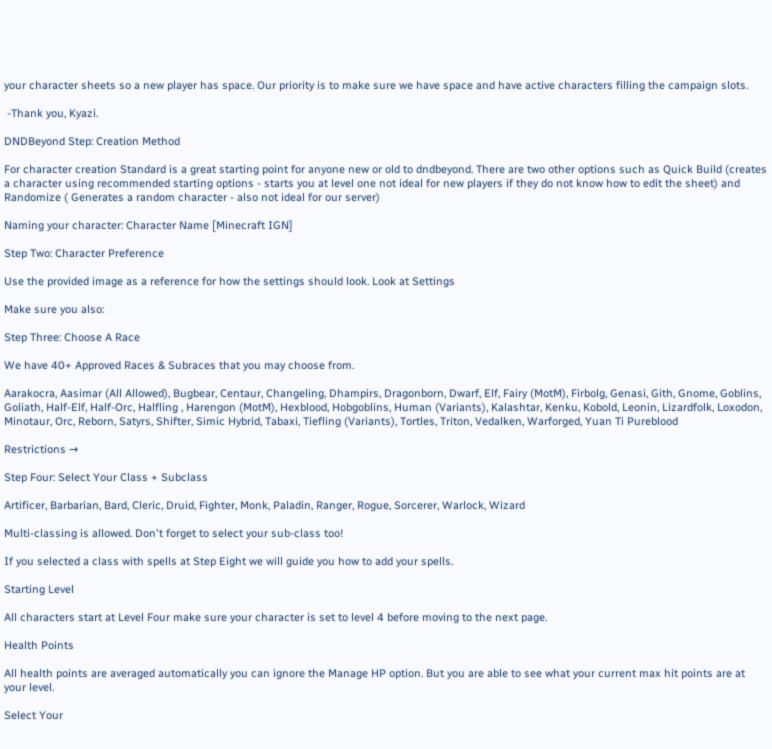your character sheets so a new player has space. Our priority is to make sure we have space and have active characters filling the campaign slots.

 -Thank you, Kyazi.

DNDBeyond Step: Creation Method

For character creation Standard is a great starting point for anyone new or old to dndbeyond. There are two other options such as Quick Build (creates a character using recommended starting options - starts you at level one not ideal for new players if they do not know how to edit the sheet) and Randomize ( Generates a random character - also not ideal for our server)

Naming your character: Character Name [Minecraft IGN]

Step Two: Character Preference

Use the provided image as a reference for how the settings should look. Look at Settings

Make sure you also:

Step Three: Choose A Race

We have 40+ Approved Races & Subraces that you may choose from.

Aarakocra, Aasimar (All Allowed), Bugbear, Centaur, Changeling, Dhampirs, Dragonborn, Dwarf, Elf, Fairy (MotM), Firbolg, Genasi, Gith, Gnome, Goblins, Goliath, Half-Elf, Half-Orc, Halfling , Harengon (MotM), Hexblood, Hobgoblins, Human (Variants), Kalashtar, Kenku, Kobold, Leonin, Lizardfolk, Loxodon, Minotaur, Orc, Reborn, Satyrs, Shifter, Simic Hybrid, Tabaxi, Tiefling (Variants), Tortles, Triton, Vedalken, Warforged, Yuan Ti Pureblood

Restrictions →

Step Four: Select Your Class + Subclass

Artificer, Barbarian, Bard, Cleric, Druid, Fighter, Monk, Paladin, Ranger, Rogue, Sorcerer, Warlock, Wizard

Multi-classing is allowed. Don't forget to select your sub-class too!

If you selected a class with spells at Step Eight we will guide you how to add your spells.

Starting Level

All characters start at Level Four make sure your character is set to level 4 before moving to the next page.

Health Points

All health points are averaged automatically you can ignore the Manage HP option. But you are able to see what your current max hit points are at your level.

Select Your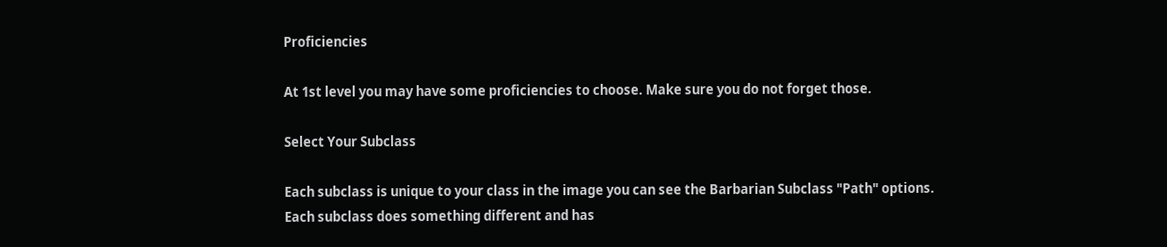Proficiencies

At 1st level you may have some proficiencies to choose. Make sure you do not forget those.

Select Your Subclass

Each subclass is unique to your class in the image you can see the Barbarian Subclass "Path" options. Each subclass does something different and has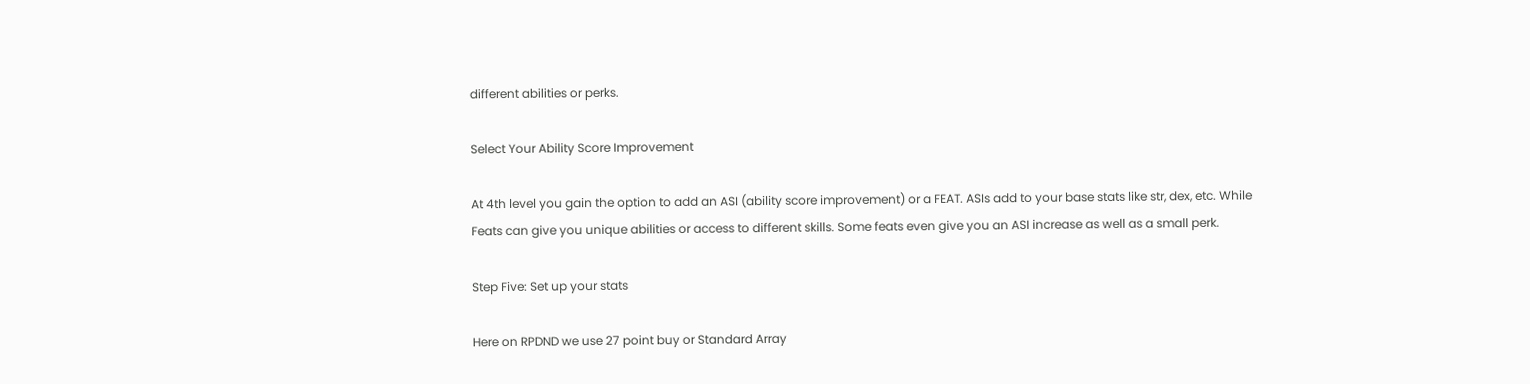different abilities or perks.

Select Your Ability Score Improvement

At 4th level you gain the option to add an ASI (ability score improvement) or a FEAT. ASIs add to your base stats like str, dex, etc. While Feats can give you unique abilities or access to different skills. Some feats even give you an ASI increase as well as a small perk.

Step Five: Set up your stats

Here on RPDND we use 27 point buy or Standard Array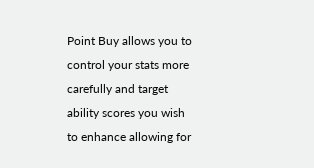Point Buy allows you to control your stats more carefully and target ability scores you wish to enhance allowing for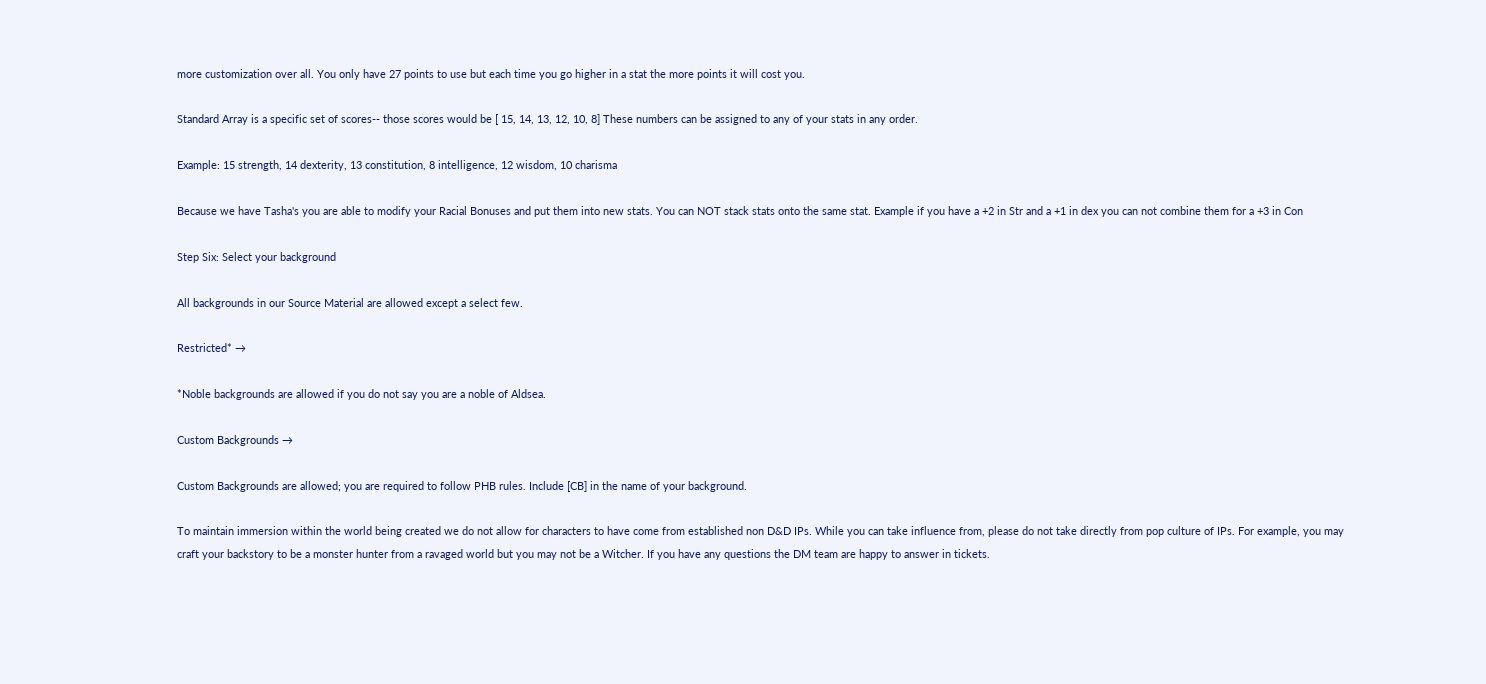more customization over all. You only have 27 points to use but each time you go higher in a stat the more points it will cost you.

Standard Array is a specific set of scores-- those scores would be [ 15, 14, 13, 12, 10, 8] These numbers can be assigned to any of your stats in any order.

Example: 15 strength, 14 dexterity, 13 constitution, 8 intelligence, 12 wisdom, 10 charisma

Because we have Tasha's you are able to modify your Racial Bonuses and put them into new stats. You can NOT stack stats onto the same stat. Example if you have a +2 in Str and a +1 in dex you can not combine them for a +3 in Con

Step Six: Select your background

All backgrounds in our Source Material are allowed except a select few.

Restricted* →

*Noble backgrounds are allowed if you do not say you are a noble of Aldsea.

Custom Backgrounds →

Custom Backgrounds are allowed; you are required to follow PHB rules. Include [CB] in the name of your background.

To maintain immersion within the world being created we do not allow for characters to have come from established non D&D IPs. While you can take influence from, please do not take directly from pop culture of IPs. For example, you may craft your backstory to be a monster hunter from a ravaged world but you may not be a Witcher. If you have any questions the DM team are happy to answer in tickets.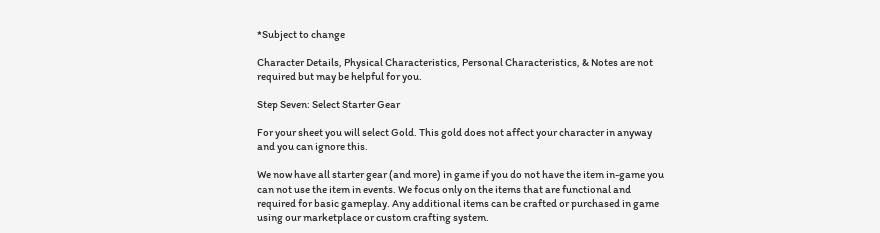*Subject to change

Character Details, Physical Characteristics, Personal Characteristics, & Notes are not required but may be helpful for you.

Step Seven: Select Starter Gear

For your sheet you will select Gold. This gold does not affect your character in anyway and you can ignore this.

We now have all starter gear (and more) in game if you do not have the item in-game you can not use the item in events. We focus only on the items that are functional and required for basic gameplay. Any additional items can be crafted or purchased in game using our marketplace or custom crafting system.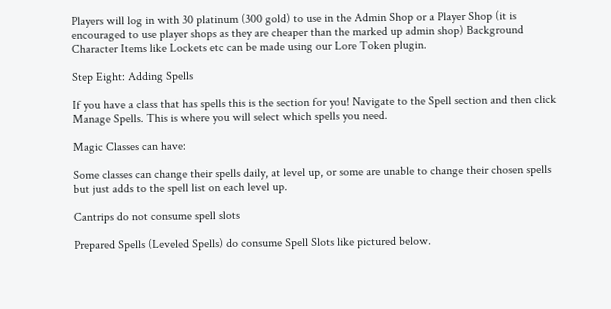Players will log in with 30 platinum (300 gold) to use in the Admin Shop or a Player Shop (it is encouraged to use player shops as they are cheaper than the marked up admin shop) Background Character Items like Lockets etc can be made using our Lore Token plugin.

Step Eight: Adding Spells

If you have a class that has spells this is the section for you! Navigate to the Spell section and then click Manage Spells. This is where you will select which spells you need.

Magic Classes can have:

Some classes can change their spells daily, at level up, or some are unable to change their chosen spells but just adds to the spell list on each level up.

Cantrips do not consume spell slots

Prepared Spells (Leveled Spells) do consume Spell Slots like pictured below.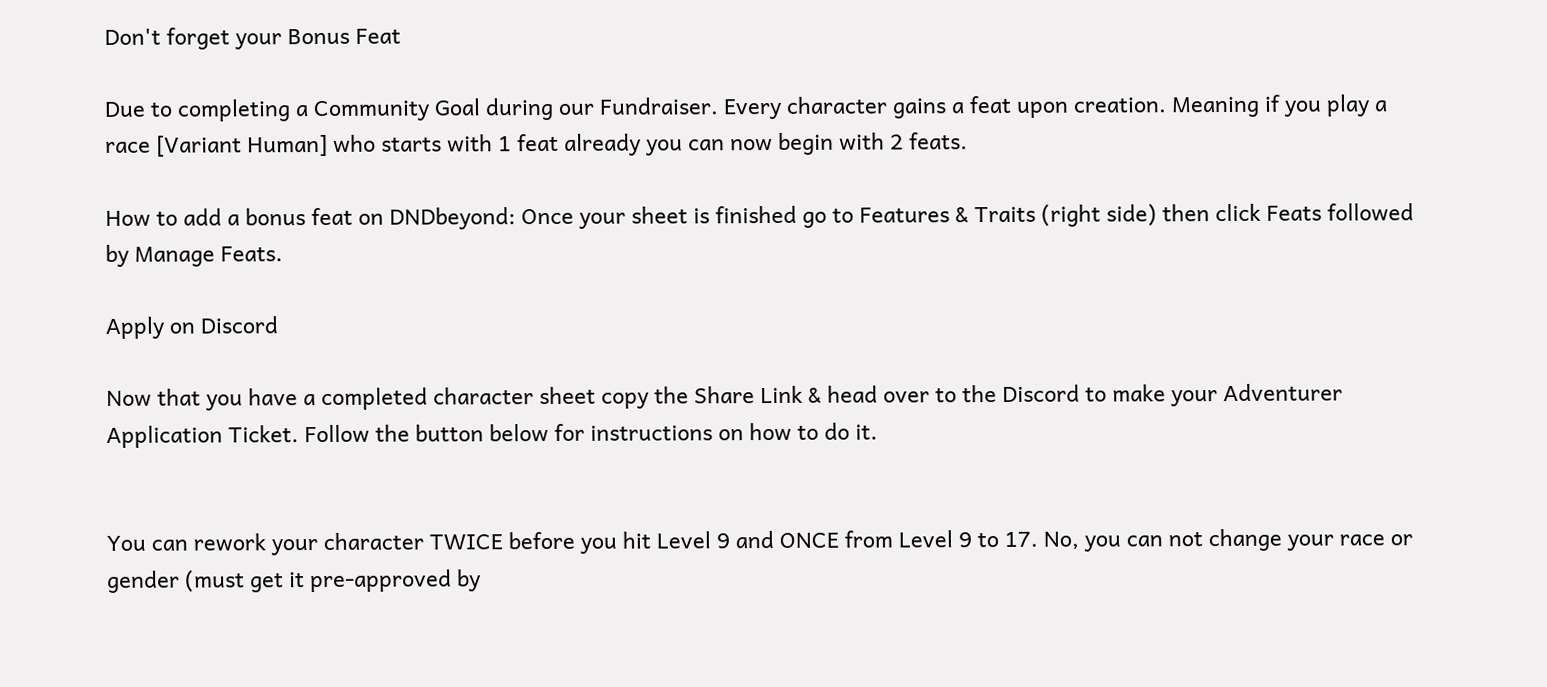Don't forget your Bonus Feat

Due to completing a Community Goal during our Fundraiser. Every character gains a feat upon creation. Meaning if you play a race [Variant Human] who starts with 1 feat already you can now begin with 2 feats.

How to add a bonus feat on DNDbeyond: Once your sheet is finished go to Features & Traits (right side) then click Feats followed by Manage Feats.

Apply on Discord

Now that you have a completed character sheet copy the Share Link & head over to the Discord to make your Adventurer Application Ticket. Follow the button below for instructions on how to do it.


You can rework your character TWICE before you hit Level 9 and ONCE from Level 9 to 17. No, you can not change your race or gender (must get it pre-approved by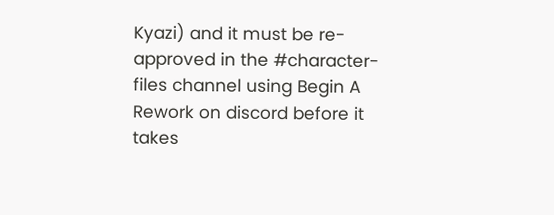Kyazi) and it must be re-approved in the #character-files channel using Begin A Rework on discord before it takes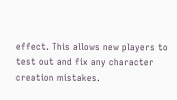effect. This allows new players to test out and fix any character creation mistakes.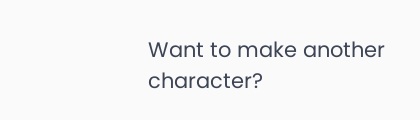Want to make another character?